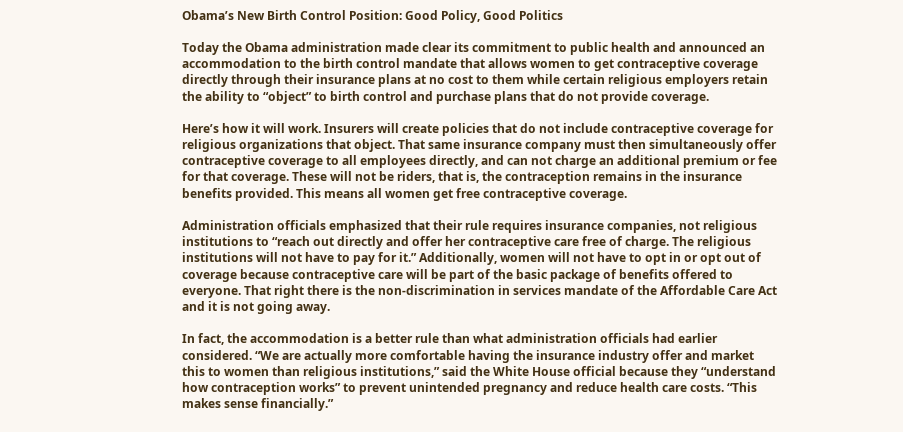Obama’s New Birth Control Position: Good Policy, Good Politics

Today the Obama administration made clear its commitment to public health and announced an accommodation to the birth control mandate that allows women to get contraceptive coverage directly through their insurance plans at no cost to them while certain religious employers retain the ability to “object” to birth control and purchase plans that do not provide coverage.

Here’s how it will work. Insurers will create policies that do not include contraceptive coverage for religious organizations that object. That same insurance company must then simultaneously offer contraceptive coverage to all employees directly, and can not charge an additional premium or fee for that coverage. These will not be riders, that is, the contraception remains in the insurance benefits provided. This means all women get free contraceptive coverage.

Administration officials emphasized that their rule requires insurance companies, not religious institutions to “reach out directly and offer her contraceptive care free of charge. The religious institutions will not have to pay for it.” Additionally, women will not have to opt in or opt out of coverage because contraceptive care will be part of the basic package of benefits offered to everyone. That right there is the non-discrimination in services mandate of the Affordable Care Act and it is not going away.

In fact, the accommodation is a better rule than what administration officials had earlier considered. “We are actually more comfortable having the insurance industry offer and market this to women than religious institutions,” said the White House official because they “understand how contraception works” to prevent unintended pregnancy and reduce health care costs. “This makes sense financially.”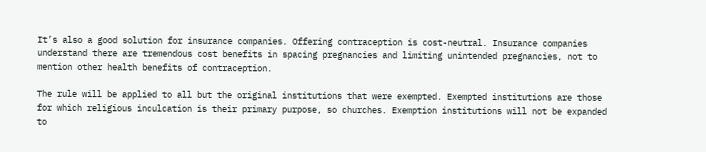It’s also a good solution for insurance companies. Offering contraception is cost-neutral. Insurance companies understand there are tremendous cost benefits in spacing pregnancies and limiting unintended pregnancies, not to mention other health benefits of contraception.

The rule will be applied to all but the original institutions that were exempted. Exempted institutions are those for which religious inculcation is their primary purpose, so churches. Exemption institutions will not be expanded to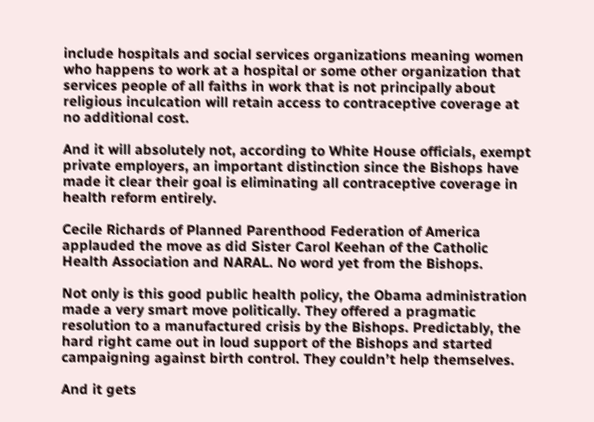include hospitals and social services organizations meaning women who happens to work at a hospital or some other organization that services people of all faiths in work that is not principally about religious inculcation will retain access to contraceptive coverage at no additional cost.

And it will absolutely not, according to White House officials, exempt private employers, an important distinction since the Bishops have made it clear their goal is eliminating all contraceptive coverage in health reform entirely.

Cecile Richards of Planned Parenthood Federation of America applauded the move as did Sister Carol Keehan of the Catholic Health Association and NARAL. No word yet from the Bishops.

Not only is this good public health policy, the Obama administration made a very smart move politically. They offered a pragmatic resolution to a manufactured crisis by the Bishops. Predictably, the hard right came out in loud support of the Bishops and started campaigning against birth control. They couldn’t help themselves.

And it gets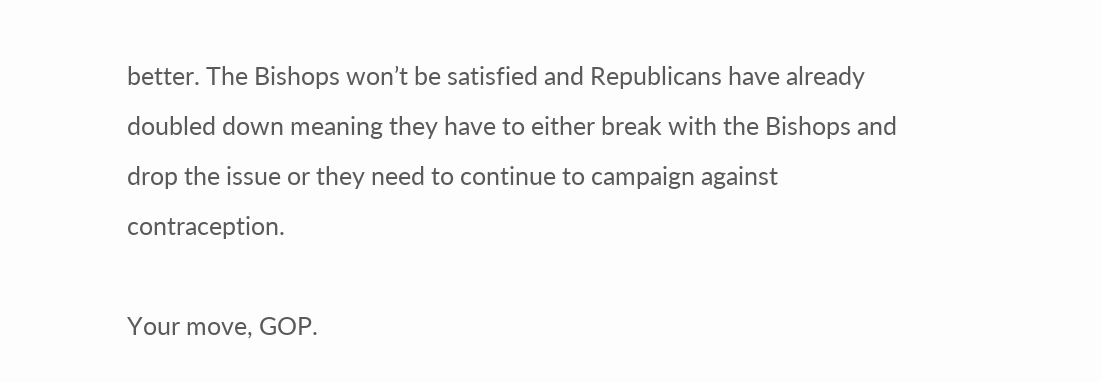better. The Bishops won’t be satisfied and Republicans have already doubled down meaning they have to either break with the Bishops and drop the issue or they need to continue to campaign against contraception.

Your move, GOP.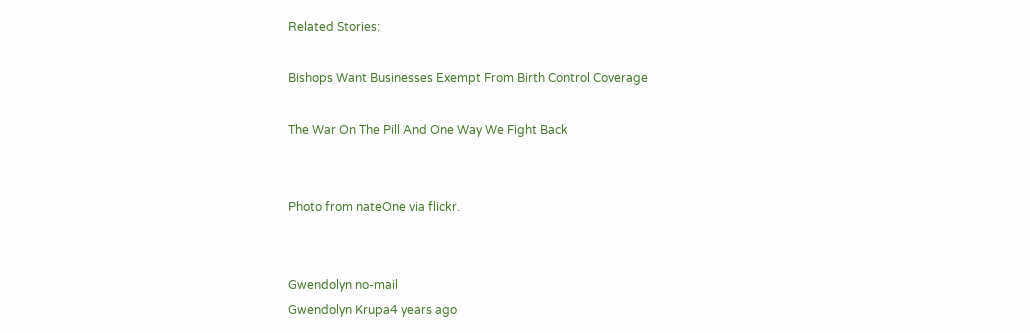Related Stories:

Bishops Want Businesses Exempt From Birth Control Coverage

The War On The Pill And One Way We Fight Back


Photo from nateOne via flickr.


Gwendolyn no-mail
Gwendolyn Krupa4 years ago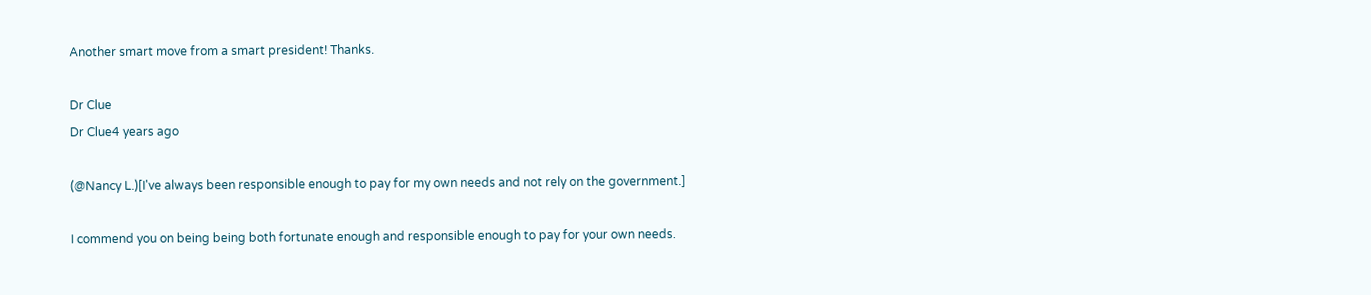Another smart move from a smart president! Thanks.

Dr Clue
Dr Clue4 years ago

(@Nancy L.)[I've always been responsible enough to pay for my own needs and not rely on the government.]

I commend you on being being both fortunate enough and responsible enough to pay for your own needs.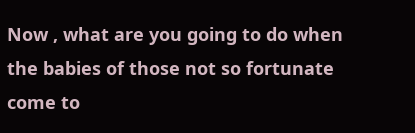Now , what are you going to do when the babies of those not so fortunate come to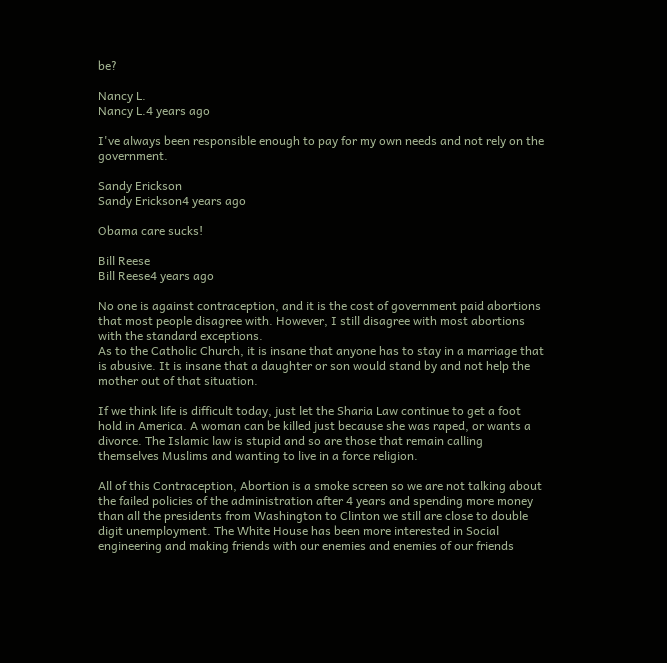be?

Nancy L.
Nancy L.4 years ago

I've always been responsible enough to pay for my own needs and not rely on the government.

Sandy Erickson
Sandy Erickson4 years ago

Obama care sucks!

Bill Reese
Bill Reese4 years ago

No one is against contraception, and it is the cost of government paid abortions that most people disagree with. However, I still disagree with most abortions with the standard exceptions.
As to the Catholic Church, it is insane that anyone has to stay in a marriage that is abusive. It is insane that a daughter or son would stand by and not help the mother out of that situation.

If we think life is difficult today, just let the Sharia Law continue to get a foot hold in America. A woman can be killed just because she was raped, or wants a divorce. The Islamic law is stupid and so are those that remain calling themselves Muslims and wanting to live in a force religion.

All of this Contraception, Abortion is a smoke screen so we are not talking about the failed policies of the administration after 4 years and spending more money than all the presidents from Washington to Clinton we still are close to double digit unemployment. The White House has been more interested in Social engineering and making friends with our enemies and enemies of our friends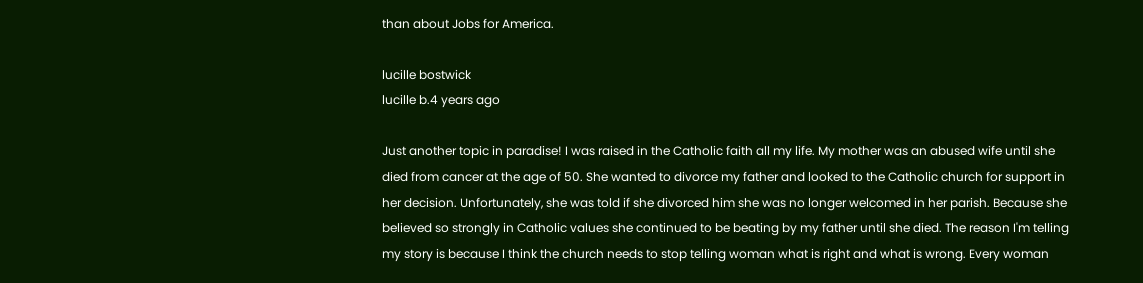than about Jobs for America.

lucille bostwick
lucille b.4 years ago

Just another topic in paradise! I was raised in the Catholic faith all my life. My mother was an abused wife until she died from cancer at the age of 50. She wanted to divorce my father and looked to the Catholic church for support in her decision. Unfortunately, she was told if she divorced him she was no longer welcomed in her parish. Because she believed so strongly in Catholic values she continued to be beating by my father until she died. The reason I'm telling my story is because I think the church needs to stop telling woman what is right and what is wrong. Every woman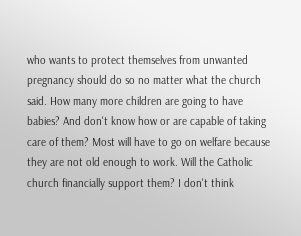who wants to protect themselves from unwanted pregnancy should do so no matter what the church said. How many more children are going to have babies? And don't know how or are capable of taking care of them? Most will have to go on welfare because they are not old enough to work. Will the Catholic church financially support them? I don't think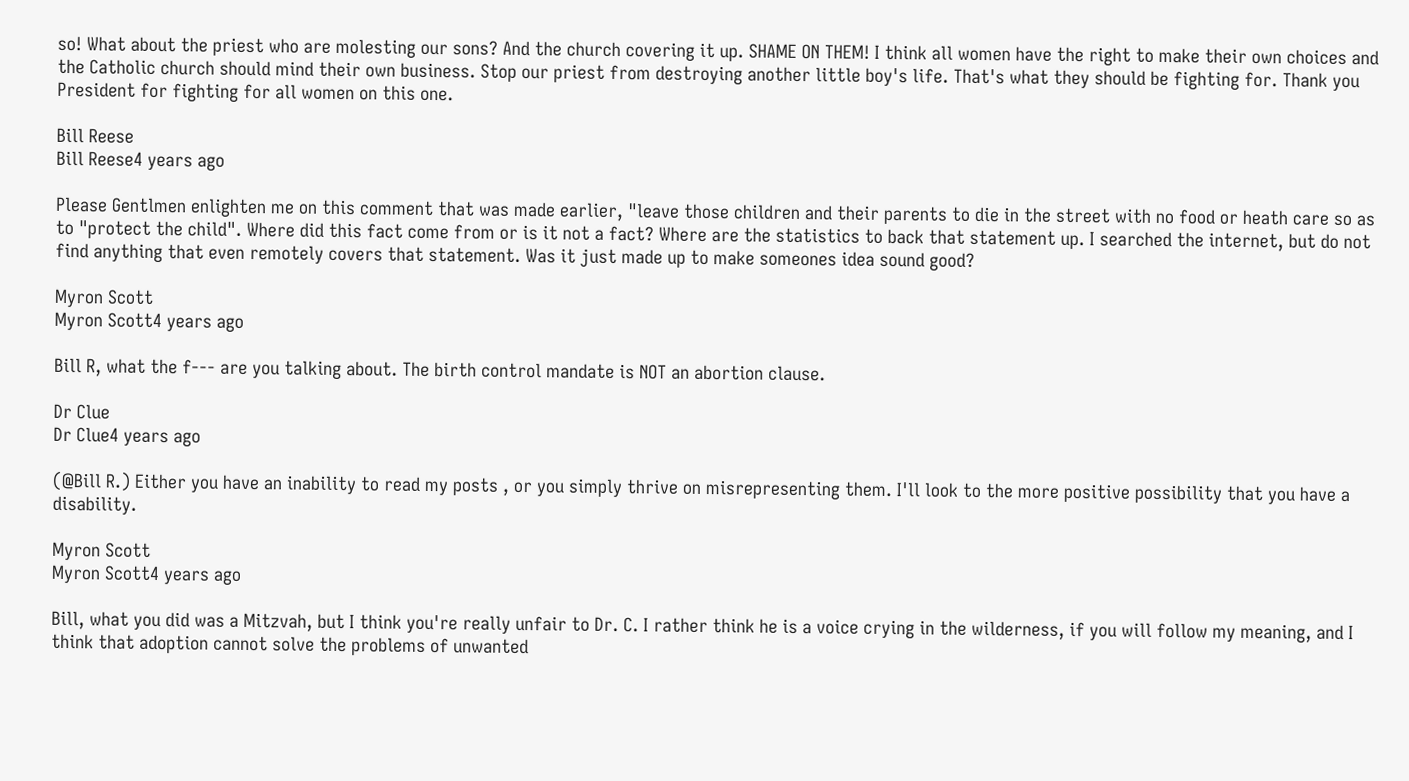so! What about the priest who are molesting our sons? And the church covering it up. SHAME ON THEM! I think all women have the right to make their own choices and the Catholic church should mind their own business. Stop our priest from destroying another little boy's life. That's what they should be fighting for. Thank you President for fighting for all women on this one.

Bill Reese
Bill Reese4 years ago

Please Gentlmen enlighten me on this comment that was made earlier, "leave those children and their parents to die in the street with no food or heath care so as to "protect the child". Where did this fact come from or is it not a fact? Where are the statistics to back that statement up. I searched the internet, but do not find anything that even remotely covers that statement. Was it just made up to make someones idea sound good?

Myron Scott
Myron Scott4 years ago

Bill R, what the f--- are you talking about. The birth control mandate is NOT an abortion clause.

Dr Clue
Dr Clue4 years ago

(@Bill R.) Either you have an inability to read my posts , or you simply thrive on misrepresenting them. I'll look to the more positive possibility that you have a disability.

Myron Scott
Myron Scott4 years ago

Bill, what you did was a Mitzvah, but I think you're really unfair to Dr. C. I rather think he is a voice crying in the wilderness, if you will follow my meaning, and I think that adoption cannot solve the problems of unwanted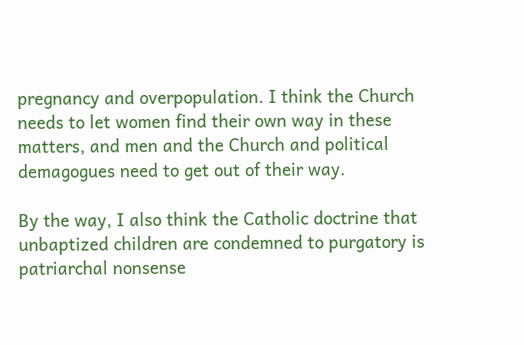pregnancy and overpopulation. I think the Church needs to let women find their own way in these matters, and men and the Church and political demagogues need to get out of their way.

By the way, I also think the Catholic doctrine that unbaptized children are condemned to purgatory is patriarchal nonsense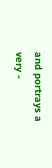and portrays a very -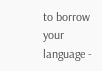to borrow your language -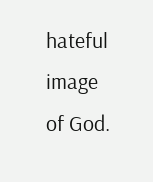hateful image of God.